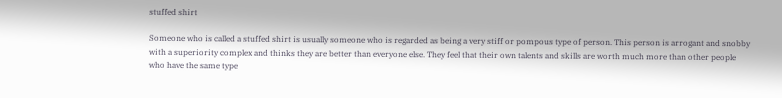stuffed shirt

Someone who is called a stuffed shirt is usually someone who is regarded as being a very stiff or pompous type of person. This person is arrogant and snobby with a superiority complex and thinks they are better than everyone else. They feel that their own talents and skills are worth much more than other people who have the same type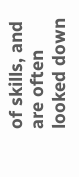of skills, and are often looked down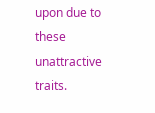upon due to these unattractive traits.